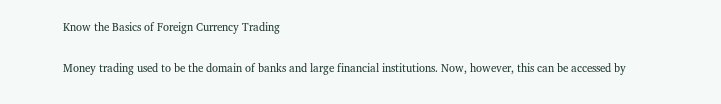Know the Basics of Foreign Currency Trading

Money trading used to be the domain of banks and large financial institutions. Now, however, this can be accessed by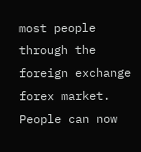most people through the foreign exchange forex market. People can now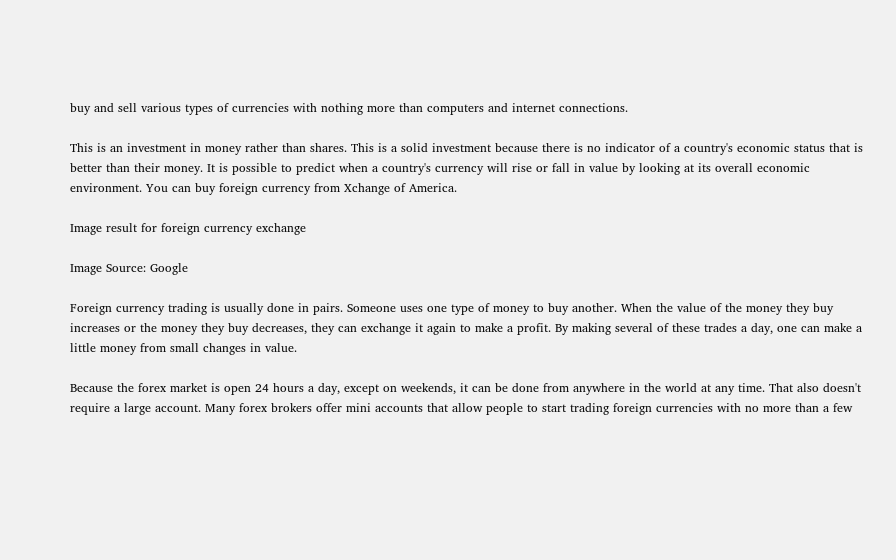buy and sell various types of currencies with nothing more than computers and internet connections.

This is an investment in money rather than shares. This is a solid investment because there is no indicator of a country's economic status that is better than their money. It is possible to predict when a country's currency will rise or fall in value by looking at its overall economic environment. You can buy foreign currency from Xchange of America.

Image result for foreign currency exchange

Image Source: Google

Foreign currency trading is usually done in pairs. Someone uses one type of money to buy another. When the value of the money they buy increases or the money they buy decreases, they can exchange it again to make a profit. By making several of these trades a day, one can make a little money from small changes in value.

Because the forex market is open 24 hours a day, except on weekends, it can be done from anywhere in the world at any time. That also doesn't require a large account. Many forex brokers offer mini accounts that allow people to start trading foreign currencies with no more than a few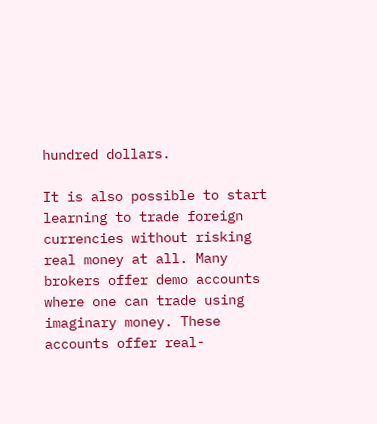hundred dollars.

It is also possible to start learning to trade foreign currencies without risking real money at all. Many brokers offer demo accounts where one can trade using imaginary money. These accounts offer real-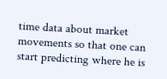time data about market movements so that one can start predicting where he is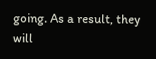going. As a result, they will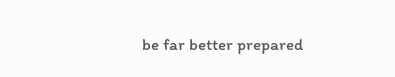be far better prepared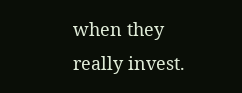when they really invest.